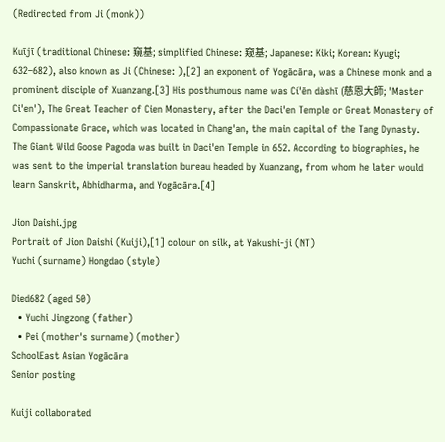(Redirected from Ji (monk))

Kuījī (traditional Chinese: 窺基; simplified Chinese: 窥基; Japanese: Kiki; Korean: Kyugi; 632–682), also known as Ji (Chinese: ),[2] an exponent of Yogācāra, was a Chinese monk and a prominent disciple of Xuanzang.[3] His posthumous name was Cí'ēn dàshī (慈恩大師; 'Master Ci'en'), The Great Teacher of Cien Monastery, after the Daci'en Temple or Great Monastery of Compassionate Grace, which was located in Chang'an, the main capital of the Tang Dynasty. The Giant Wild Goose Pagoda was built in Daci'en Temple in 652. According to biographies, he was sent to the imperial translation bureau headed by Xuanzang, from whom he later would learn Sanskrit, Abhidharma, and Yogācāra.[4]

Jion Daishi.jpg
Portrait of Jion Daishi (Kuiji),[1] colour on silk, at Yakushi-ji (NT)
Yuchi (surname) Hongdao (style)

Died682 (aged 50)
  • Yuchi Jingzong (father)
  • Pei (mother's surname) (mother)
SchoolEast Asian Yogācāra
Senior posting

Kuiji collaborated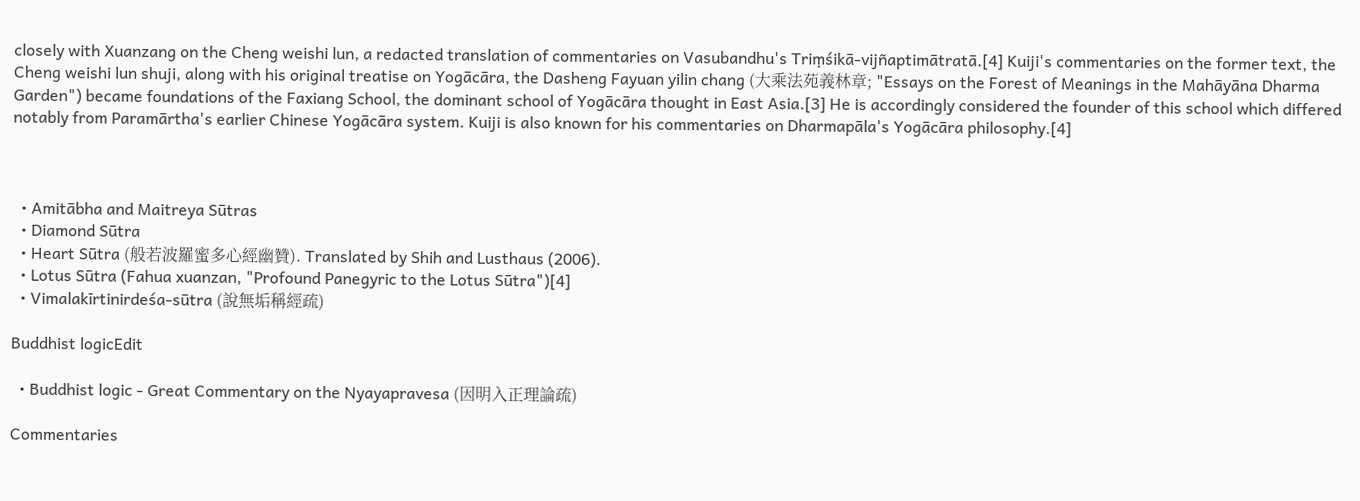closely with Xuanzang on the Cheng weishi lun, a redacted translation of commentaries on Vasubandhu's Triṃśikā-vijñaptimātratā.[4] Kuiji's commentaries on the former text, the Cheng weishi lun shuji, along with his original treatise on Yogācāra, the Dasheng Fayuan yilin chang (大乘法苑義林章; "Essays on the Forest of Meanings in the Mahāyāna Dharma Garden") became foundations of the Faxiang School, the dominant school of Yogācāra thought in East Asia.[3] He is accordingly considered the founder of this school which differed notably from Paramārtha's earlier Chinese Yogācāra system. Kuiji is also known for his commentaries on Dharmapāla's Yogācāra philosophy.[4]



  • Amitābha and Maitreya Sūtras
  • Diamond Sūtra
  • Heart Sūtra (般若波羅蜜多心經幽贊). Translated by Shih and Lusthaus (2006).
  • Lotus Sūtra (Fahua xuanzan, "Profound Panegyric to the Lotus Sūtra")[4]
  • Vimalakīrtinirdeśa-sūtra (說無垢稱經疏)

Buddhist logicEdit

  • Buddhist logic - Great Commentary on the Nyayapravesa (因明入正理論疏)

Commentaries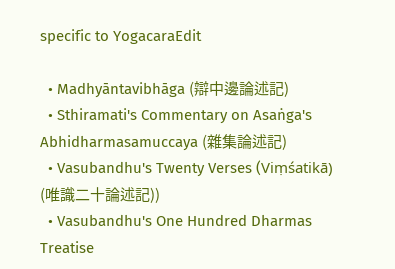specific to YogacaraEdit

  • Madhyāntavibhāga (辯中邊論述記)
  • Sthiramati's Commentary on Asaṅga's Abhidharmasamuccaya (雜集論述記)
  • Vasubandhu's Twenty Verses (Viṃśatikā) (唯識二十論述記))
  • Vasubandhu's One Hundred Dharmas Treatise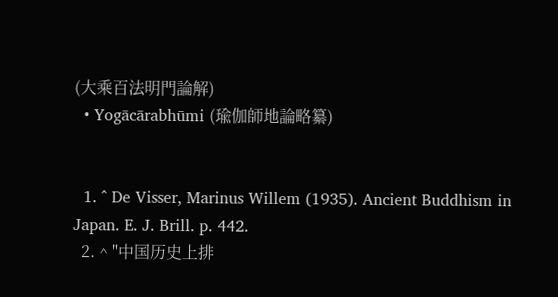(大乘百法明門論解)
  • Yogācārabhūmi (瑜伽師地論略纂)


  1. ^ De Visser, Marinus Willem (1935). Ancient Buddhism in Japan. E. J. Brill. p. 442.
  2. ^ "中国历史上排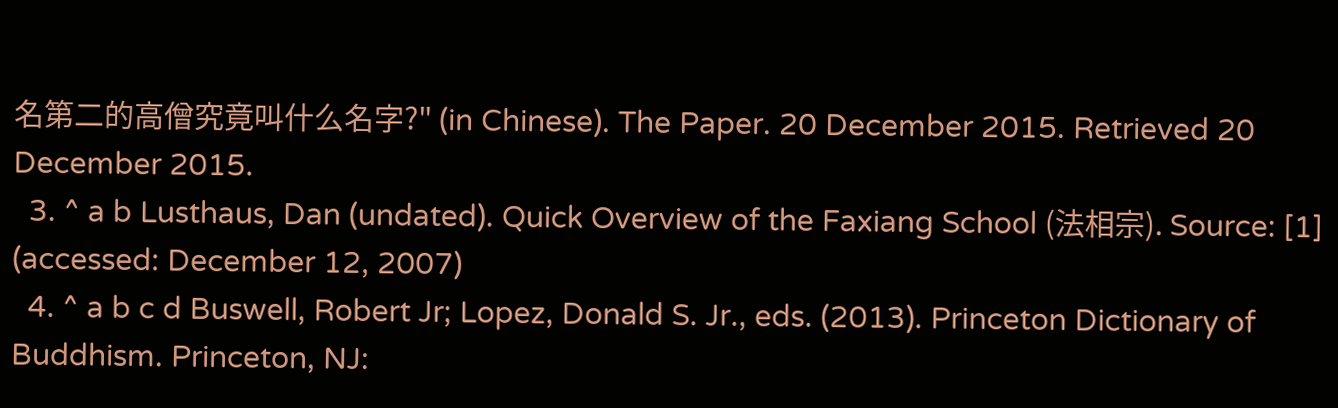名第二的高僧究竟叫什么名字?" (in Chinese). The Paper. 20 December 2015. Retrieved 20 December 2015.
  3. ^ a b Lusthaus, Dan (undated). Quick Overview of the Faxiang School (法相宗). Source: [1] (accessed: December 12, 2007)
  4. ^ a b c d Buswell, Robert Jr; Lopez, Donald S. Jr., eds. (2013). Princeton Dictionary of Buddhism. Princeton, NJ: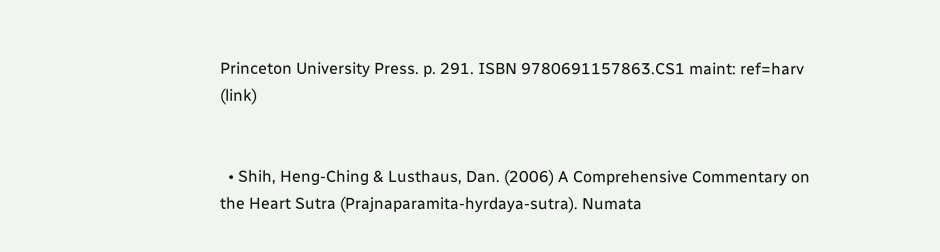Princeton University Press. p. 291. ISBN 9780691157863.CS1 maint: ref=harv (link)


  • Shih, Heng-Ching & Lusthaus, Dan. (2006) A Comprehensive Commentary on the Heart Sutra (Prajnaparamita-hyrdaya-sutra). Numata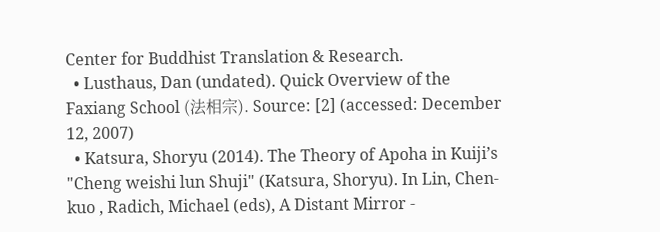Center for Buddhist Translation & Research.
  • Lusthaus, Dan (undated). Quick Overview of the Faxiang School (法相宗). Source: [2] (accessed: December 12, 2007)
  • Katsura, Shoryu (2014). The Theory of Apoha in Kuiji’s "Cheng weishi lun Shuji" (Katsura, Shoryu). In Lin, Chen-kuo , Radich, Michael (eds), A Distant Mirror -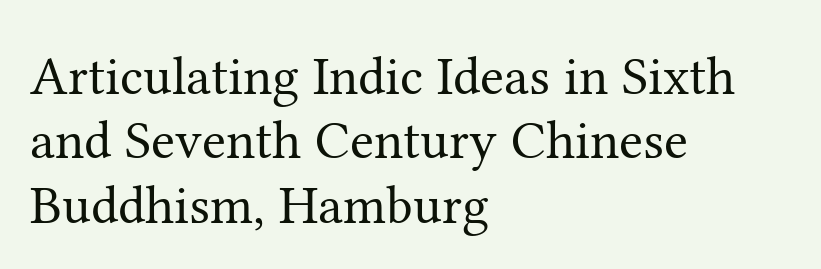Articulating Indic Ideas in Sixth and Seventh Century Chinese Buddhism, Hamburg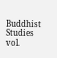Buddhist Studies vol.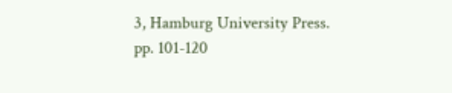3, Hamburg University Press. pp. 101-120